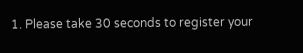1. Please take 30 seconds to register your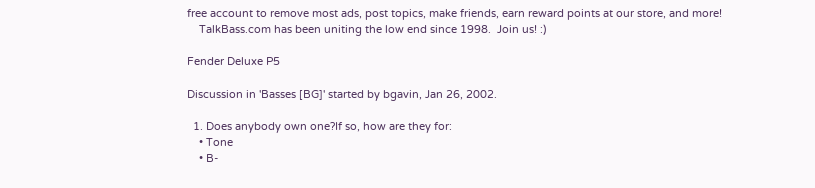free account to remove most ads, post topics, make friends, earn reward points at our store, and more!
    TalkBass.com has been uniting the low end since 1998.  Join us! :)

Fender Deluxe P5

Discussion in 'Basses [BG]' started by bgavin, Jan 26, 2002.

  1. Does anybody own one?If so, how are they for:
    • Tone
    • B-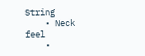String
    • Neck feel
    •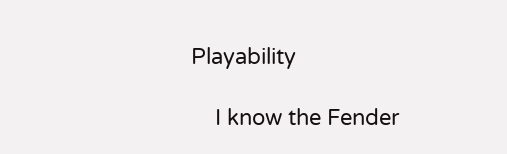Playability

    I know the Fender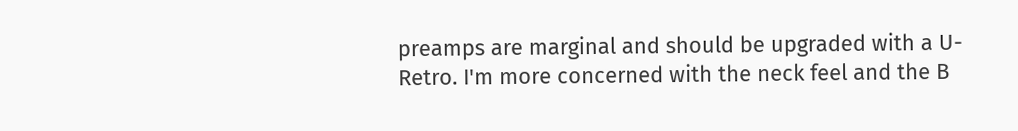preamps are marginal and should be upgraded with a U-Retro. I'm more concerned with the neck feel and the B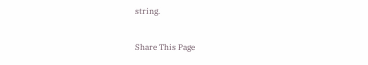string.

Share This Page